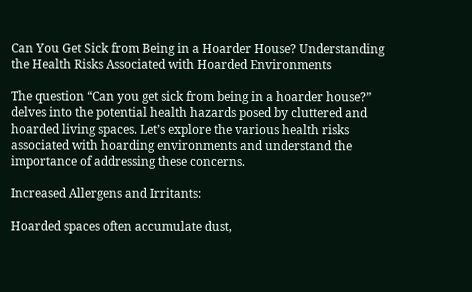Can You Get Sick from Being in a Hoarder House? Understanding the Health Risks Associated with Hoarded Environments

The question “Can you get sick from being in a hoarder house?” delves into the potential health hazards posed by cluttered and hoarded living spaces. Let’s explore the various health risks associated with hoarding environments and understand the importance of addressing these concerns.

Increased Allergens and Irritants:

Hoarded spaces often accumulate dust,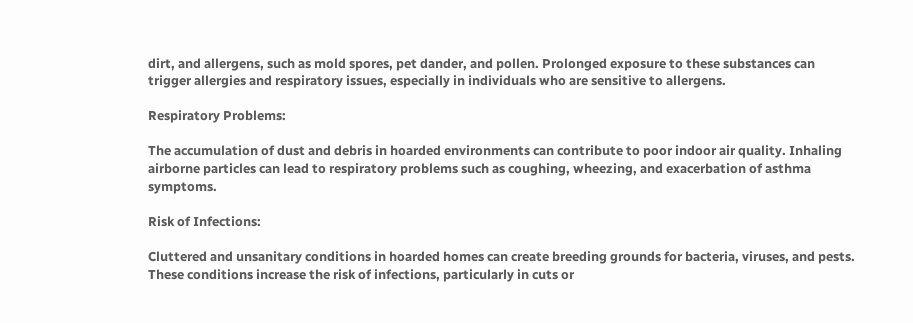dirt, and allergens, such as mold spores, pet dander, and pollen. Prolonged exposure to these substances can trigger allergies and respiratory issues, especially in individuals who are sensitive to allergens.

Respiratory Problems:

The accumulation of dust and debris in hoarded environments can contribute to poor indoor air quality. Inhaling airborne particles can lead to respiratory problems such as coughing, wheezing, and exacerbation of asthma symptoms.

Risk of Infections:

Cluttered and unsanitary conditions in hoarded homes can create breeding grounds for bacteria, viruses, and pests. These conditions increase the risk of infections, particularly in cuts or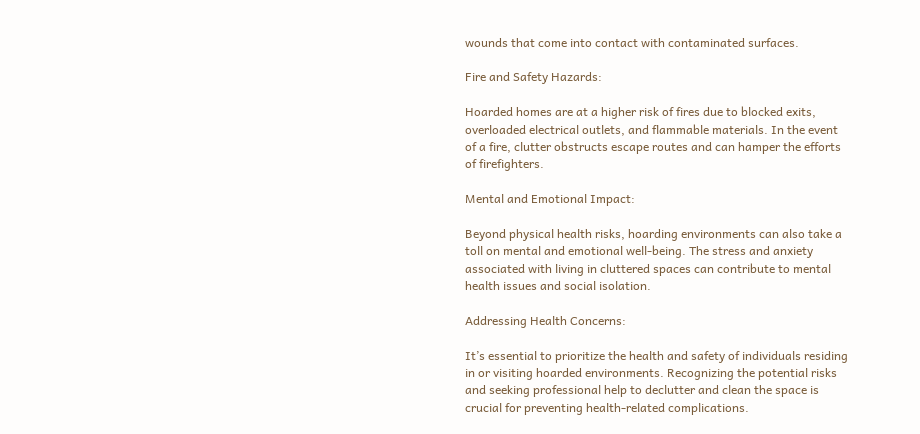wounds that come into contact with contaminated surfaces.

Fire and Safety Hazards:

Hoarded homes are at a higher risk of fires due to blocked exits, overloaded electrical outlets, and flammable materials. In the event of a fire, clutter obstructs escape routes and can hamper the efforts of firefighters.

Mental and Emotional Impact:

Beyond physical health risks, hoarding environments can also take a toll on mental and emotional well-being. The stress and anxiety associated with living in cluttered spaces can contribute to mental health issues and social isolation.

Addressing Health Concerns:

It’s essential to prioritize the health and safety of individuals residing in or visiting hoarded environments. Recognizing the potential risks and seeking professional help to declutter and clean the space is crucial for preventing health-related complications.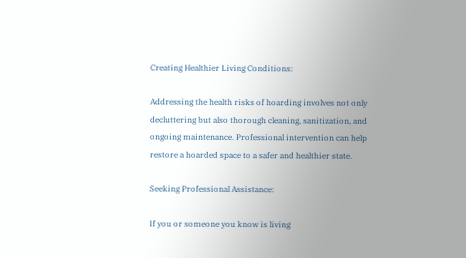Creating Healthier Living Conditions:

Addressing the health risks of hoarding involves not only decluttering but also thorough cleaning, sanitization, and ongoing maintenance. Professional intervention can help restore a hoarded space to a safer and healthier state.

Seeking Professional Assistance:

If you or someone you know is living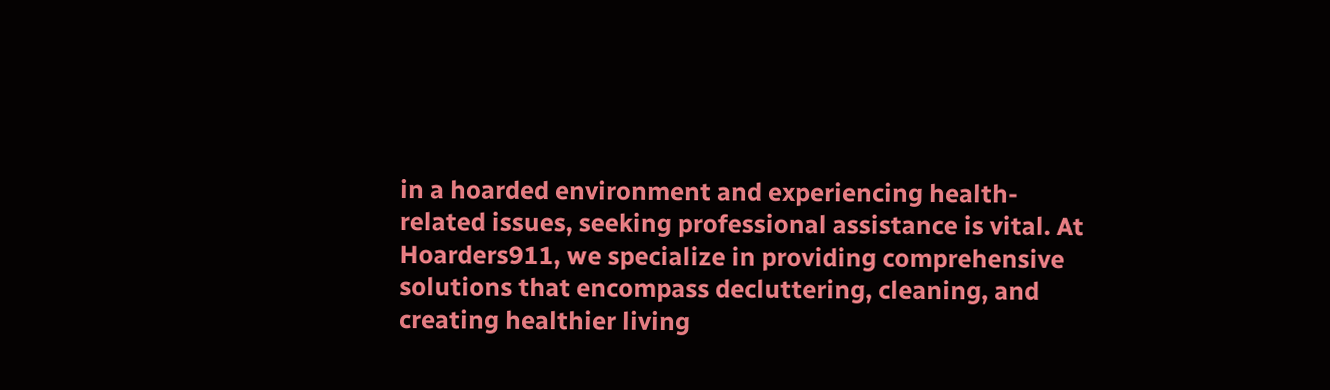in a hoarded environment and experiencing health-related issues, seeking professional assistance is vital. At Hoarders911, we specialize in providing comprehensive solutions that encompass decluttering, cleaning, and creating healthier living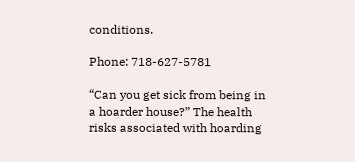conditions.

Phone: 718-627-5781

“Can you get sick from being in a hoarder house?” The health risks associated with hoarding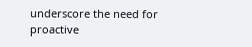underscore the need for proactive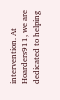intervention. At Hoarders911, we are dedicated to helping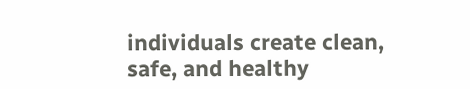individuals create clean, safe, and healthy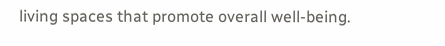living spaces that promote overall well-being.